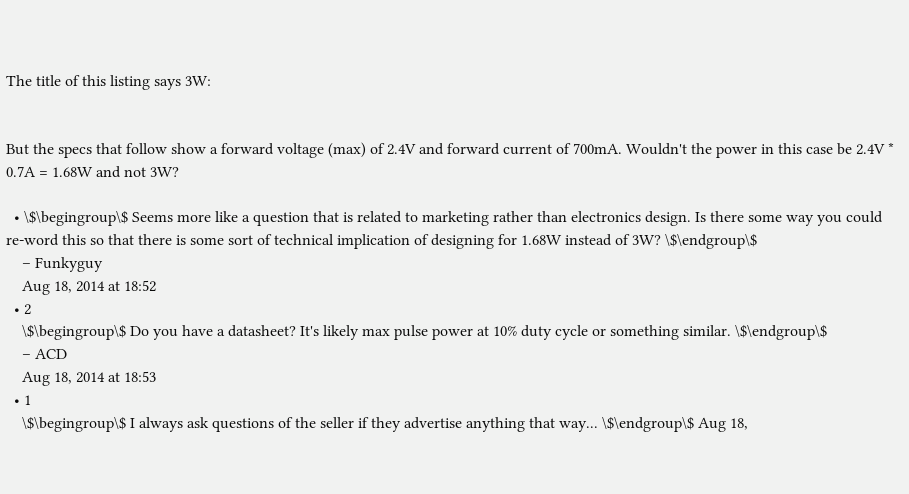The title of this listing says 3W:


But the specs that follow show a forward voltage (max) of 2.4V and forward current of 700mA. Wouldn't the power in this case be 2.4V * 0.7A = 1.68W and not 3W?

  • \$\begingroup\$ Seems more like a question that is related to marketing rather than electronics design. Is there some way you could re-word this so that there is some sort of technical implication of designing for 1.68W instead of 3W? \$\endgroup\$
    – Funkyguy
    Aug 18, 2014 at 18:52
  • 2
    \$\begingroup\$ Do you have a datasheet? It's likely max pulse power at 10% duty cycle or something similar. \$\endgroup\$
    – ACD
    Aug 18, 2014 at 18:53
  • 1
    \$\begingroup\$ I always ask questions of the seller if they advertise anything that way... \$\endgroup\$ Aug 18,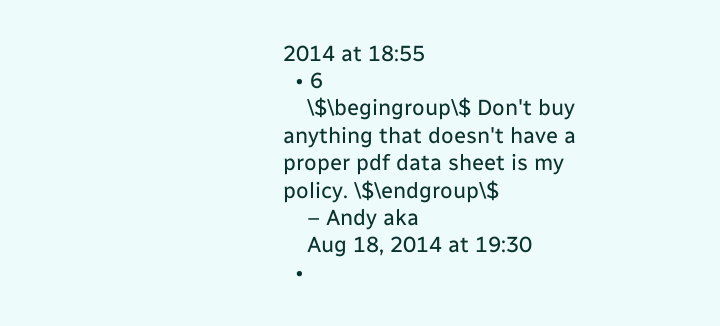2014 at 18:55
  • 6
    \$\begingroup\$ Don't buy anything that doesn't have a proper pdf data sheet is my policy. \$\endgroup\$
    – Andy aka
    Aug 18, 2014 at 19:30
  •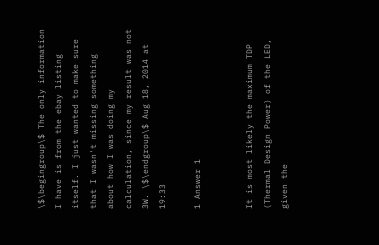\$\begingroup\$ The only information I have is from the ebay listing itself. I just wanted to make sure that I wasn't missing something about how I was doing my calculation, since my result was not 3W. \$\endgroup\$ Aug 18, 2014 at 19:33

1 Answer 1


It is most likely the maximum TDP (Thermal Design Power) of the LED, given the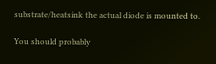substrate/heatsink the actual diode is mounted to.

You should probably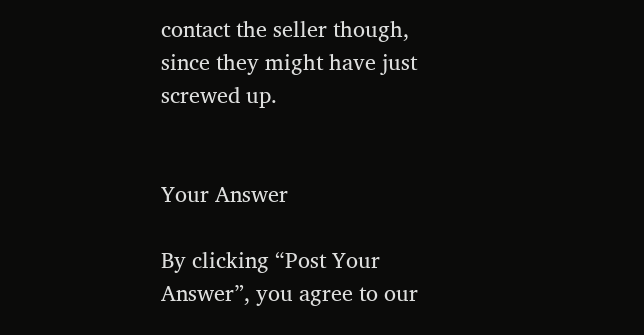contact the seller though, since they might have just screwed up.


Your Answer

By clicking “Post Your Answer”, you agree to our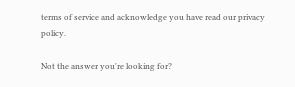terms of service and acknowledge you have read our privacy policy.

Not the answer you're looking for?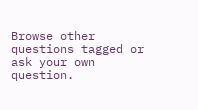Browse other questions tagged or ask your own question.